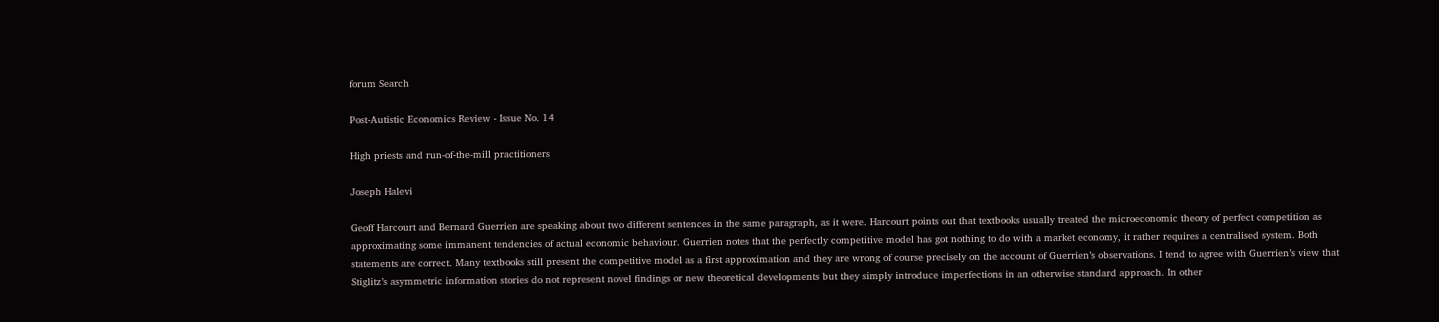forum Search

Post-Autistic Economics Review - Issue No. 14

High priests and run-of-the-mill practitioners

Joseph Halevi

Geoff Harcourt and Bernard Guerrien are speaking about two different sentences in the same paragraph, as it were. Harcourt points out that textbooks usually treated the microeconomic theory of perfect competition as approximating some immanent tendencies of actual economic behaviour. Guerrien notes that the perfectly competitive model has got nothing to do with a market economy, it rather requires a centralised system. Both statements are correct. Many textbooks still present the competitive model as a first approximation and they are wrong of course precisely on the account of Guerrien’s observations. I tend to agree with Guerrien’s view that Stiglitz’s asymmetric information stories do not represent novel findings or new theoretical developments but they simply introduce imperfections in an otherwise standard approach. In other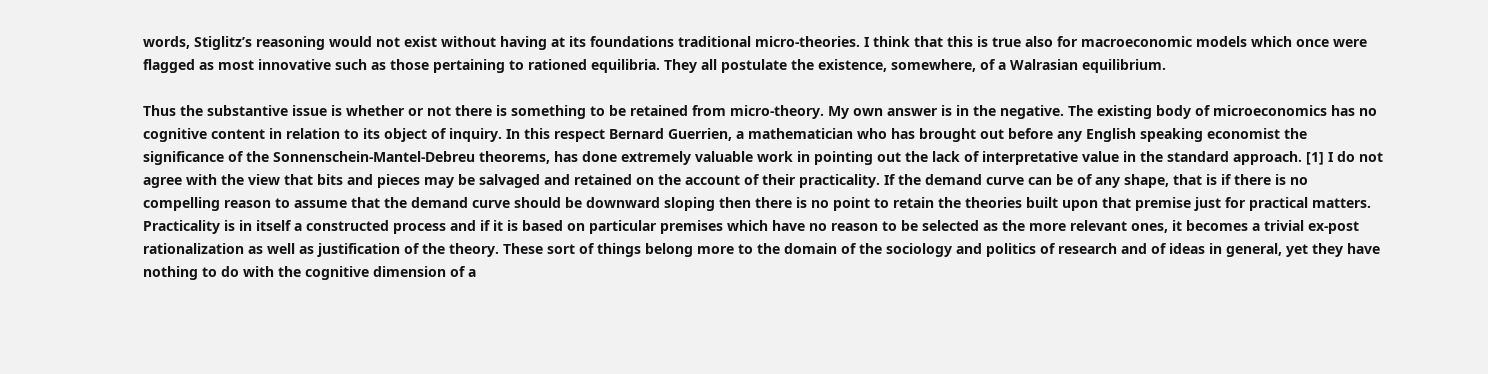words, Stiglitz’s reasoning would not exist without having at its foundations traditional micro-theories. I think that this is true also for macroeconomic models which once were flagged as most innovative such as those pertaining to rationed equilibria. They all postulate the existence, somewhere, of a Walrasian equilibrium.

Thus the substantive issue is whether or not there is something to be retained from micro-theory. My own answer is in the negative. The existing body of microeconomics has no cognitive content in relation to its object of inquiry. In this respect Bernard Guerrien, a mathematician who has brought out before any English speaking economist the significance of the Sonnenschein-Mantel-Debreu theorems, has done extremely valuable work in pointing out the lack of interpretative value in the standard approach. [1] I do not agree with the view that bits and pieces may be salvaged and retained on the account of their practicality. If the demand curve can be of any shape, that is if there is no compelling reason to assume that the demand curve should be downward sloping then there is no point to retain the theories built upon that premise just for practical matters. Practicality is in itself a constructed process and if it is based on particular premises which have no reason to be selected as the more relevant ones, it becomes a trivial ex-post rationalization as well as justification of the theory. These sort of things belong more to the domain of the sociology and politics of research and of ideas in general, yet they have nothing to do with the cognitive dimension of a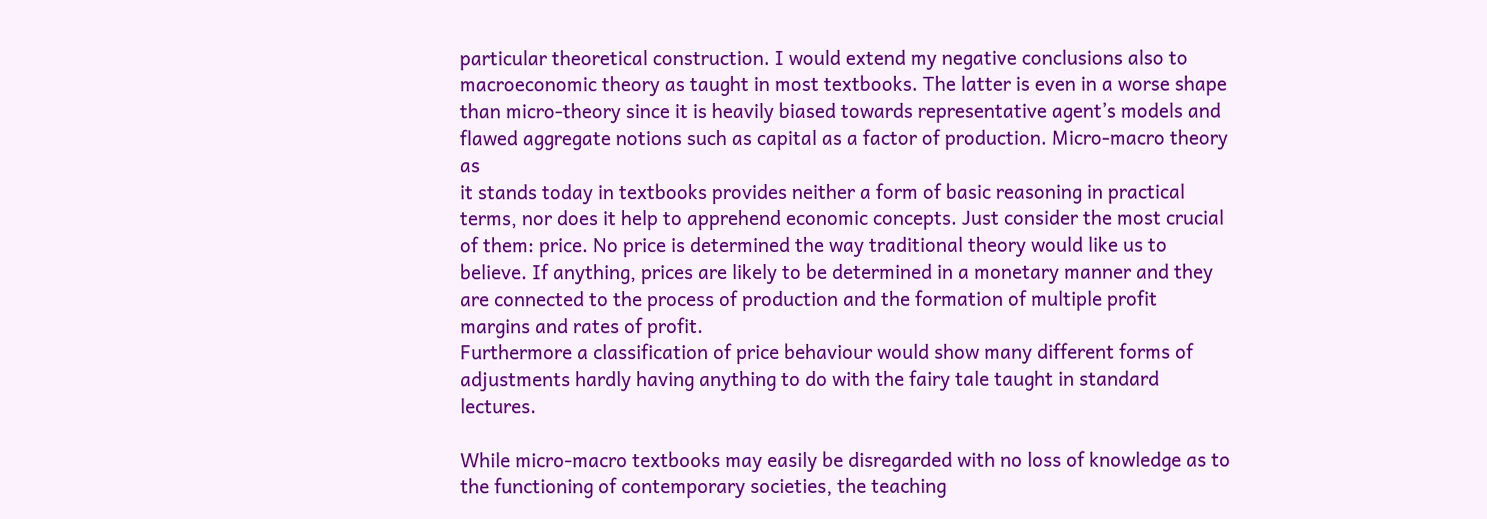particular theoretical construction. I would extend my negative conclusions also to macroeconomic theory as taught in most textbooks. The latter is even in a worse shape than micro-theory since it is heavily biased towards representative agent’s models and flawed aggregate notions such as capital as a factor of production. Micro-macro theory as
it stands today in textbooks provides neither a form of basic reasoning in practical terms, nor does it help to apprehend economic concepts. Just consider the most crucial of them: price. No price is determined the way traditional theory would like us to believe. If anything, prices are likely to be determined in a monetary manner and they are connected to the process of production and the formation of multiple profit margins and rates of profit.
Furthermore a classification of price behaviour would show many different forms of adjustments hardly having anything to do with the fairy tale taught in standard lectures.

While micro-macro textbooks may easily be disregarded with no loss of knowledge as to the functioning of contemporary societies, the teaching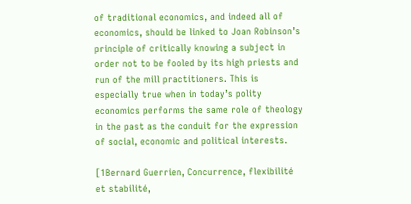of traditional economics, and indeed all of economics, should be linked to Joan Robinson’s principle of critically knowing a subject in order not to be fooled by its high priests and run of the mill practitioners. This is especially true when in today’s polity economics performs the same role of theology in the past as the conduit for the expression of social, economic and political interests.

[1Bernard Guerrien, Concurrence, flexibilité et stabilité,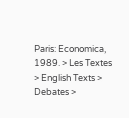Paris: Economica, 1989. > Les Textes > English Texts > Debates >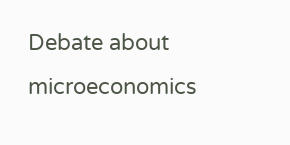Debate about microeconomics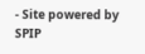- Site powered by SPIP